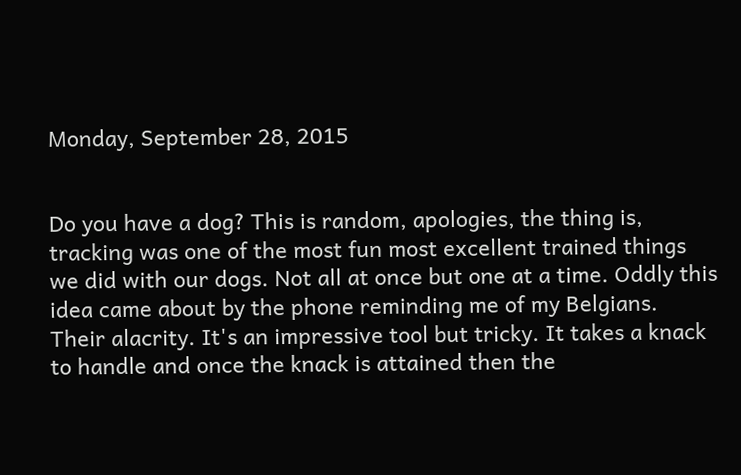Monday, September 28, 2015


Do you have a dog? This is random, apologies, the thing is, tracking was one of the most fun most excellent trained things we did with our dogs. Not all at once but one at a time. Oddly this idea came about by the phone reminding me of my Belgians. Their alacrity. It's an impressive tool but tricky. It takes a knack to handle and once the knack is attained then the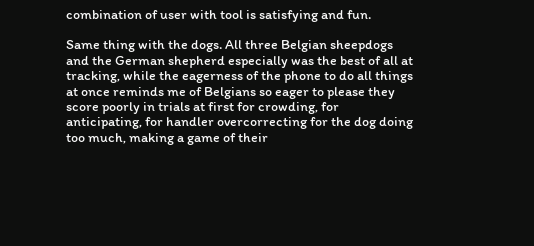combination of user with tool is satisfying and fun.

Same thing with the dogs. All three Belgian sheepdogs and the German shepherd especially was the best of all at tracking, while the eagerness of the phone to do all things at once reminds me of Belgians so eager to please they score poorly in trials at first for crowding, for anticipating, for handler overcorrecting for the dog doing too much, making a game of their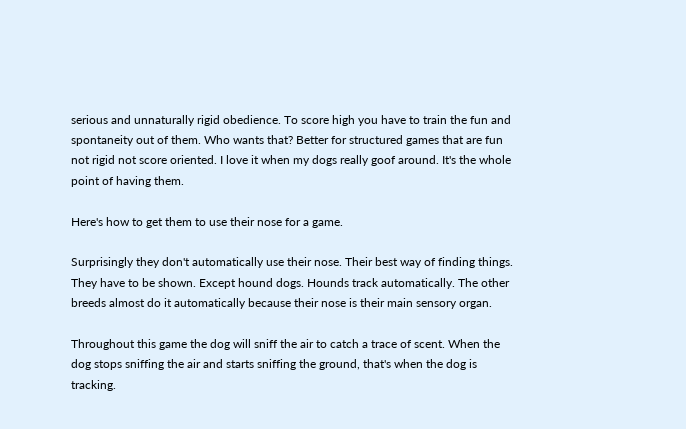serious and unnaturally rigid obedience. To score high you have to train the fun and spontaneity out of them. Who wants that? Better for structured games that are fun not rigid not score oriented. I love it when my dogs really goof around. It's the whole point of having them.

Here's how to get them to use their nose for a game.

Surprisingly they don't automatically use their nose. Their best way of finding things. They have to be shown. Except hound dogs. Hounds track automatically. The other breeds almost do it automatically because their nose is their main sensory organ.

Throughout this game the dog will sniff the air to catch a trace of scent. When the dog stops sniffing the air and starts sniffing the ground, that's when the dog is tracking.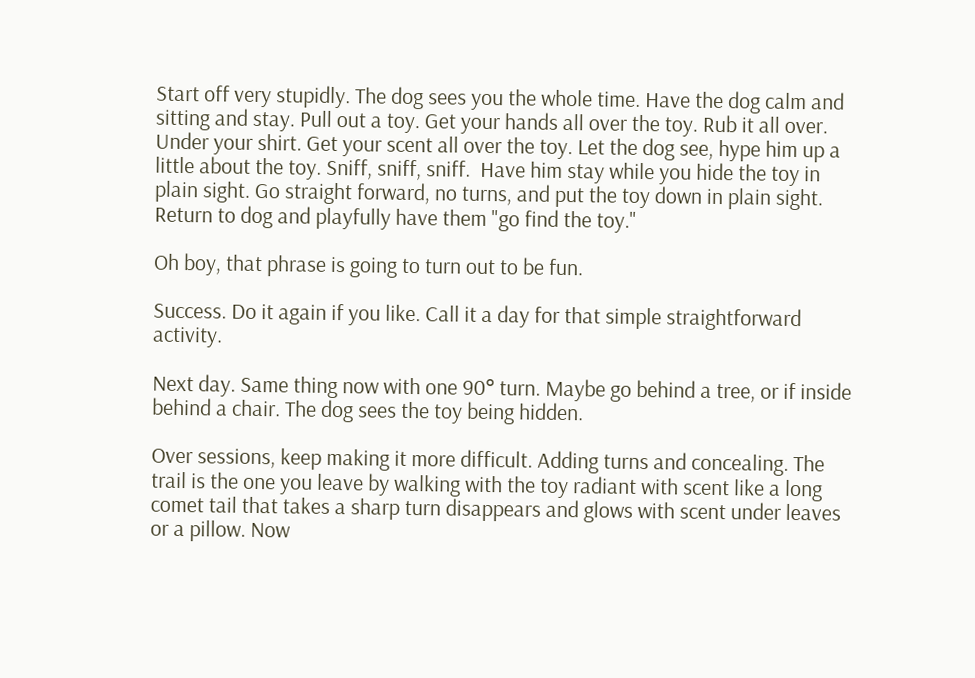Start off very stupidly. The dog sees you the whole time. Have the dog calm and sitting and stay. Pull out a toy. Get your hands all over the toy. Rub it all over. Under your shirt. Get your scent all over the toy. Let the dog see, hype him up a little about the toy. Sniff, sniff, sniff.  Have him stay while you hide the toy in plain sight. Go straight forward, no turns, and put the toy down in plain sight. Return to dog and playfully have them "go find the toy."

Oh boy, that phrase is going to turn out to be fun.

Success. Do it again if you like. Call it a day for that simple straightforward activity.

Next day. Same thing now with one 90° turn. Maybe go behind a tree, or if inside behind a chair. The dog sees the toy being hidden.

Over sessions, keep making it more difficult. Adding turns and concealing. The trail is the one you leave by walking with the toy radiant with scent like a long comet tail that takes a sharp turn disappears and glows with scent under leaves or a pillow. Now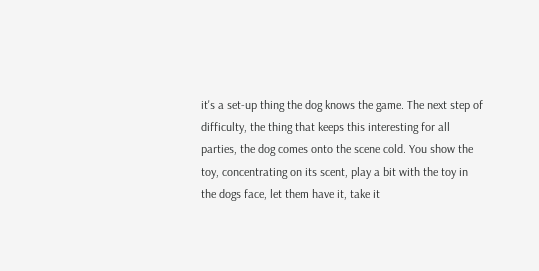it's a set-up thing the dog knows the game. The next step of difficulty, the thing that keeps this interesting for all parties, the dog comes onto the scene cold. You show the toy, concentrating on its scent, play a bit with the toy in the dogs face, let them have it, take it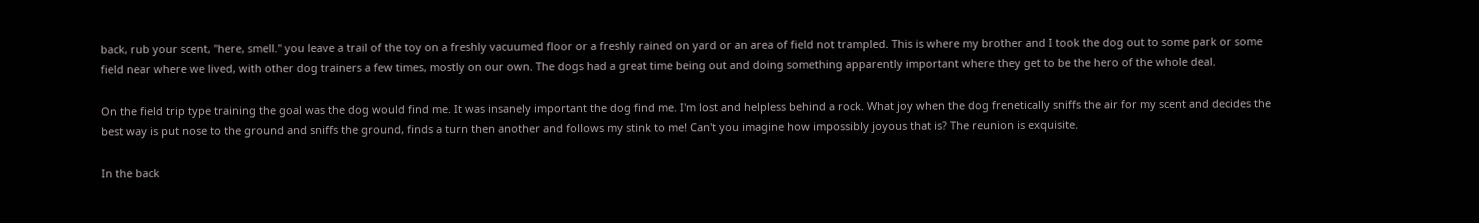back, rub your scent, "here, smell." you leave a trail of the toy on a freshly vacuumed floor or a freshly rained on yard or an area of field not trampled. This is where my brother and I took the dog out to some park or some field near where we lived, with other dog trainers a few times, mostly on our own. The dogs had a great time being out and doing something apparently important where they get to be the hero of the whole deal.

On the field trip type training the goal was the dog would find me. It was insanely important the dog find me. I'm lost and helpless behind a rock. What joy when the dog frenetically sniffs the air for my scent and decides the best way is put nose to the ground and sniffs the ground, finds a turn then another and follows my stink to me! Can't you imagine how impossibly joyous that is? The reunion is exquisite.

In the back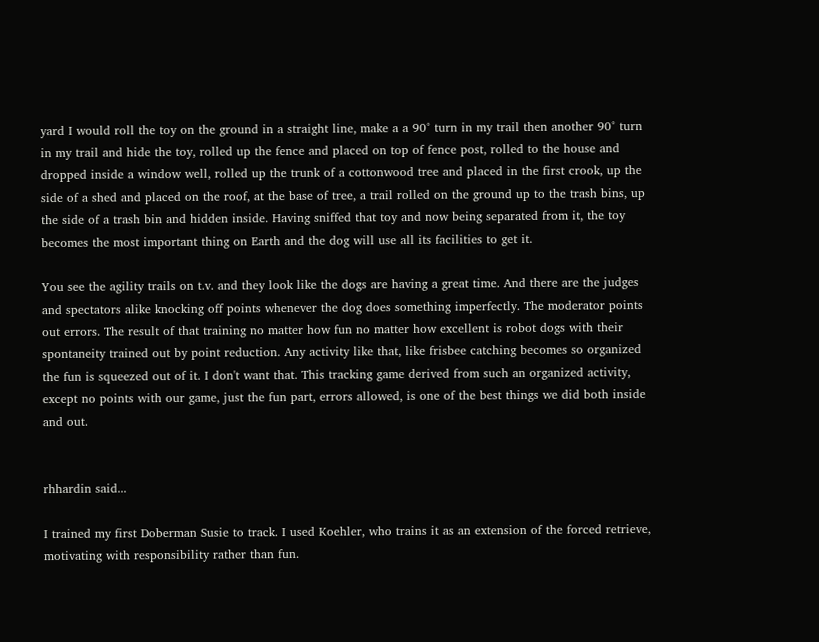yard I would roll the toy on the ground in a straight line, make a a 90° turn in my trail then another 90° turn in my trail and hide the toy, rolled up the fence and placed on top of fence post, rolled to the house and dropped inside a window well, rolled up the trunk of a cottonwood tree and placed in the first crook, up the side of a shed and placed on the roof, at the base of tree, a trail rolled on the ground up to the trash bins, up the side of a trash bin and hidden inside. Having sniffed that toy and now being separated from it, the toy becomes the most important thing on Earth and the dog will use all its facilities to get it.

You see the agility trails on t.v. and they look like the dogs are having a great time. And there are the judges and spectators alike knocking off points whenever the dog does something imperfectly. The moderator points out errors. The result of that training no matter how fun no matter how excellent is robot dogs with their spontaneity trained out by point reduction. Any activity like that, like frisbee catching becomes so organized the fun is squeezed out of it. I don't want that. This tracking game derived from such an organized activity, except no points with our game, just the fun part, errors allowed, is one of the best things we did both inside and out.


rhhardin said...

I trained my first Doberman Susie to track. I used Koehler, who trains it as an extension of the forced retrieve, motivating with responsibility rather than fun.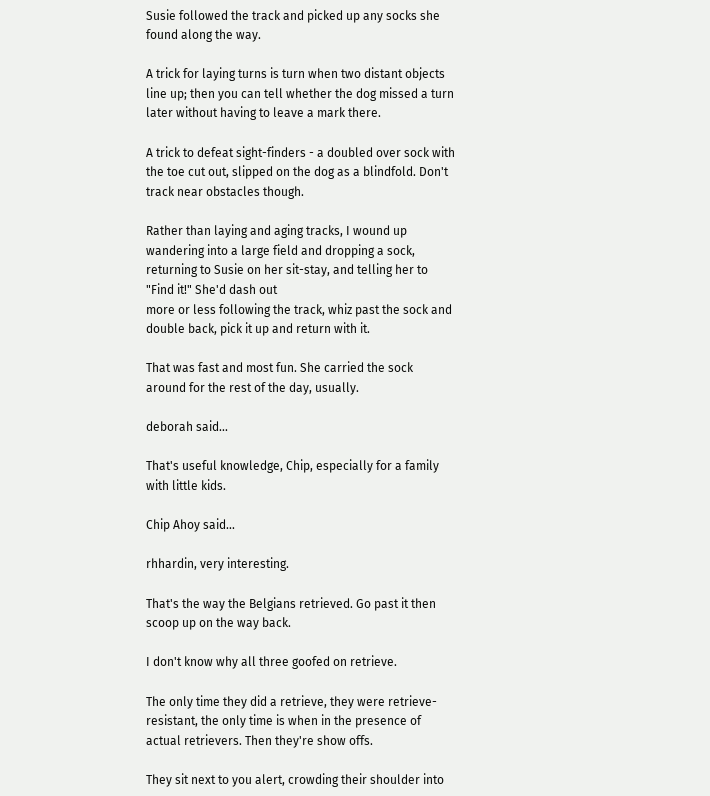Susie followed the track and picked up any socks she found along the way.

A trick for laying turns is turn when two distant objects line up; then you can tell whether the dog missed a turn later without having to leave a mark there.

A trick to defeat sight-finders - a doubled over sock with the toe cut out, slipped on the dog as a blindfold. Don't track near obstacles though.

Rather than laying and aging tracks, I wound up wandering into a large field and dropping a sock, returning to Susie on her sit-stay, and telling her to "Find it!" She'd dash out
more or less following the track, whiz past the sock and double back, pick it up and return with it.

That was fast and most fun. She carried the sock around for the rest of the day, usually.

deborah said...

That's useful knowledge, Chip, especially for a family with little kids.

Chip Ahoy said...

rhhardin, very interesting.

That's the way the Belgians retrieved. Go past it then scoop up on the way back.

I don't know why all three goofed on retrieve.

The only time they did a retrieve, they were retrieve-resistant, the only time is when in the presence of actual retrievers. Then they're show offs.

They sit next to you alert, crowding their shoulder into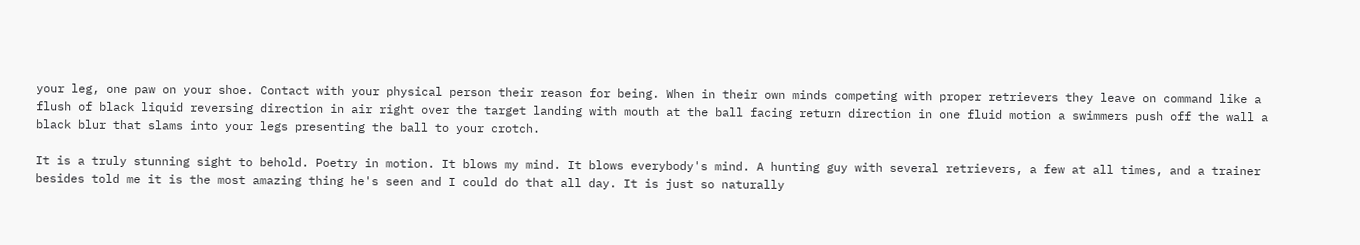your leg, one paw on your shoe. Contact with your physical person their reason for being. When in their own minds competing with proper retrievers they leave on command like a flush of black liquid reversing direction in air right over the target landing with mouth at the ball facing return direction in one fluid motion a swimmers push off the wall a black blur that slams into your legs presenting the ball to your crotch.

It is a truly stunning sight to behold. Poetry in motion. It blows my mind. It blows everybody's mind. A hunting guy with several retrievers, a few at all times, and a trainer besides told me it is the most amazing thing he's seen and I could do that all day. It is just so naturally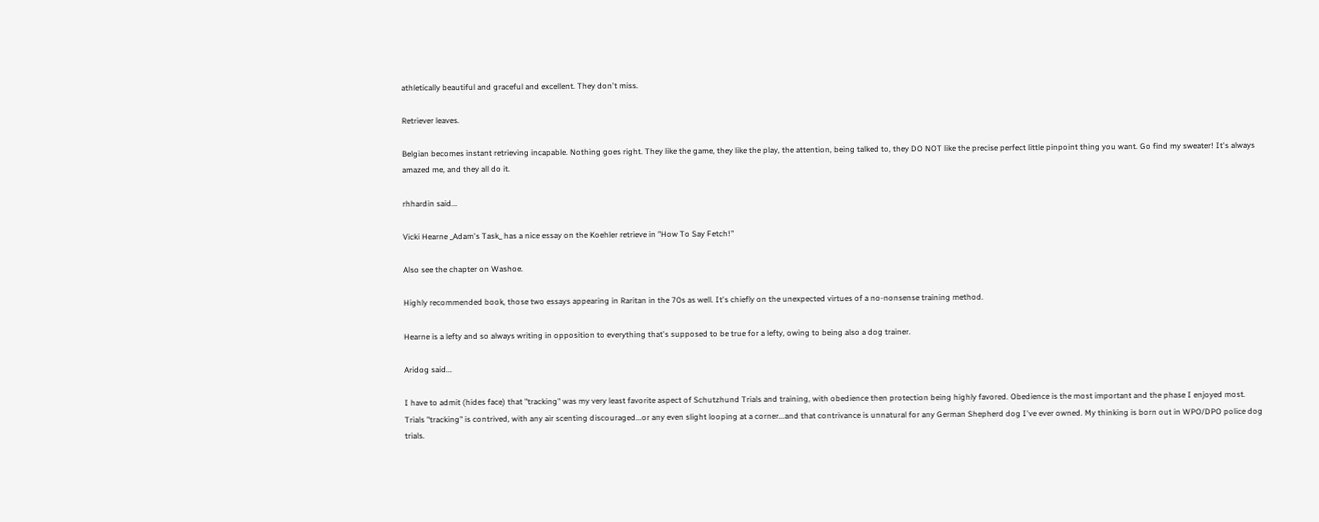athletically beautiful and graceful and excellent. They don't miss.

Retriever leaves.

Belgian becomes instant retrieving incapable. Nothing goes right. They like the game, they like the play, the attention, being talked to, they DO NOT like the precise perfect little pinpoint thing you want. Go find my sweater! It's always amazed me, and they all do it.

rhhardin said...

Vicki Hearne _Adam's Task_ has a nice essay on the Koehler retrieve in "How To Say Fetch!"

Also see the chapter on Washoe.

Highly recommended book, those two essays appearing in Raritan in the 70s as well. It's chiefly on the unexpected virtues of a no-nonsense training method.

Hearne is a lefty and so always writing in opposition to everything that's supposed to be true for a lefty, owing to being also a dog trainer.

Aridog said...

I have to admit (hides face) that "tracking" was my very least favorite aspect of Schutzhund Trials and training, with obedience then protection being highly favored. Obedience is the most important and the phase I enjoyed most. Trials "tracking" is contrived, with any air scenting discouraged...or any even slight looping at a corner...and that contrivance is unnatural for any German Shepherd dog I've ever owned. My thinking is born out in WPO/DPO police dog trials.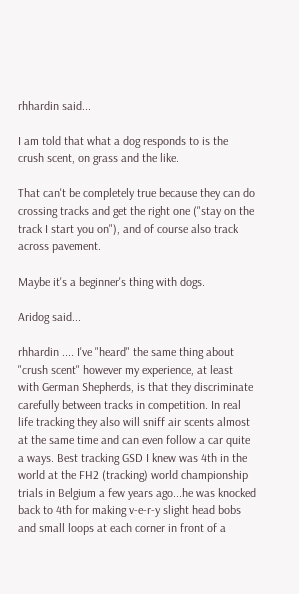rhhardin said...

I am told that what a dog responds to is the crush scent, on grass and the like.

That can't be completely true because they can do crossing tracks and get the right one ("stay on the track I start you on"), and of course also track across pavement.

Maybe it's a beginner's thing with dogs.

Aridog said...

rhhardin .... I've "heard" the same thing about "crush scent" however my experience, at least with German Shepherds, is that they discriminate carefully between tracks in competition. In real life tracking they also will sniff air scents almost at the same time and can even follow a car quite a ways. Best tracking GSD I knew was 4th in the world at the FH2 (tracking) world championship trials in Belgium a few years ago...he was knocked back to 4th for making v-e-r-y slight head bobs and small loops at each corner in front of a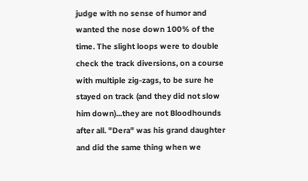judge with no sense of humor and wanted the nose down 100% of the time. The slight loops were to double check the track diversions, on a course with multiple zig-zags, to be sure he stayed on track (and they did not slow him down)...they are not Bloodhounds after all. "Dera" was his grand daughter and did the same thing when we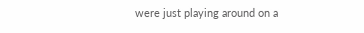were just playing around on a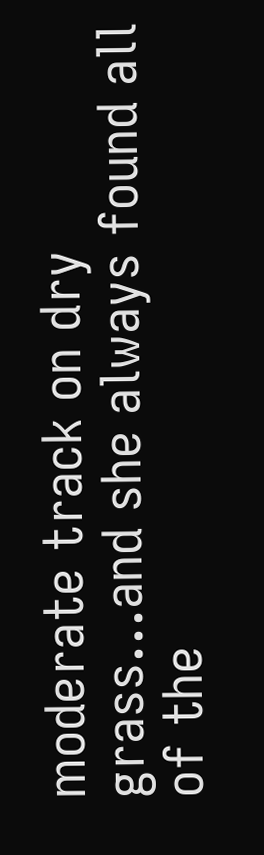moderate track on dry grass...and she always found all of the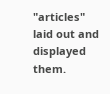"articles" laid out and displayed them.